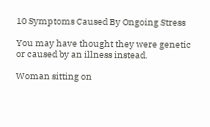10 Symptoms Caused By Ongoing Stress

You may have thought they were genetic or caused by an illness instead.

Woman sitting on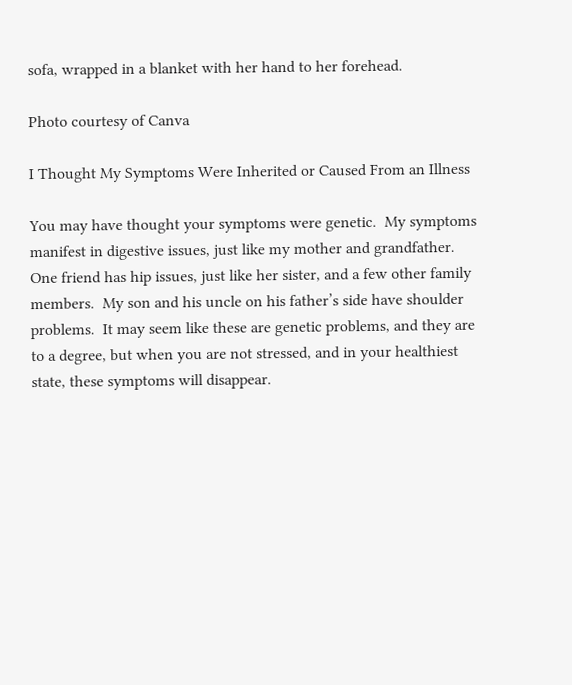sofa, wrapped in a blanket with her hand to her forehead.

Photo courtesy of Canva

I Thought My Symptoms Were Inherited or Caused From an Illness

You may have thought your symptoms were genetic.  My symptoms manifest in digestive issues, just like my mother and grandfather.  One friend has hip issues, just like her sister, and a few other family members.  My son and his uncle on his father’s side have shoulder problems.  It may seem like these are genetic problems, and they are to a degree, but when you are not stressed, and in your healthiest state, these symptoms will disappear.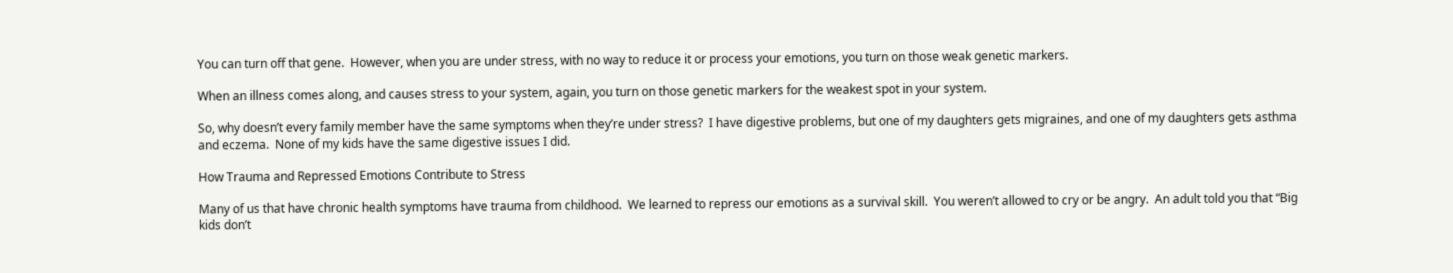You can turn off that gene.  However, when you are under stress, with no way to reduce it or process your emotions, you turn on those weak genetic markers.

When an illness comes along, and causes stress to your system, again, you turn on those genetic markers for the weakest spot in your system.

So, why doesn’t every family member have the same symptoms when they’re under stress?  I have digestive problems, but one of my daughters gets migraines, and one of my daughters gets asthma and eczema.  None of my kids have the same digestive issues I did.

How Trauma and Repressed Emotions Contribute to Stress

Many of us that have chronic health symptoms have trauma from childhood.  We learned to repress our emotions as a survival skill.  You weren’t allowed to cry or be angry.  An adult told you that “Big kids don’t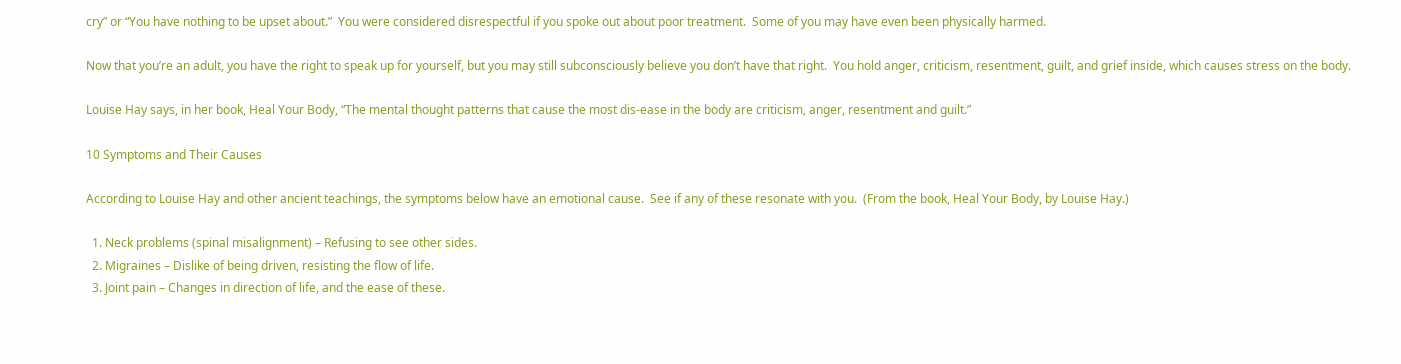cry” or “You have nothing to be upset about.”  You were considered disrespectful if you spoke out about poor treatment.  Some of you may have even been physically harmed.

Now that you’re an adult, you have the right to speak up for yourself, but you may still subconsciously believe you don’t have that right.  You hold anger, criticism, resentment, guilt, and grief inside, which causes stress on the body.

Louise Hay says, in her book, Heal Your Body, “The mental thought patterns that cause the most dis-ease in the body are criticism, anger, resentment and guilt.”

10 Symptoms and Their Causes

According to Louise Hay and other ancient teachings, the symptoms below have an emotional cause.  See if any of these resonate with you.  (From the book, Heal Your Body, by Louise Hay.)

  1. Neck problems (spinal misalignment) – Refusing to see other sides.
  2. Migraines – Dislike of being driven, resisting the flow of life.
  3. Joint pain – Changes in direction of life, and the ease of these.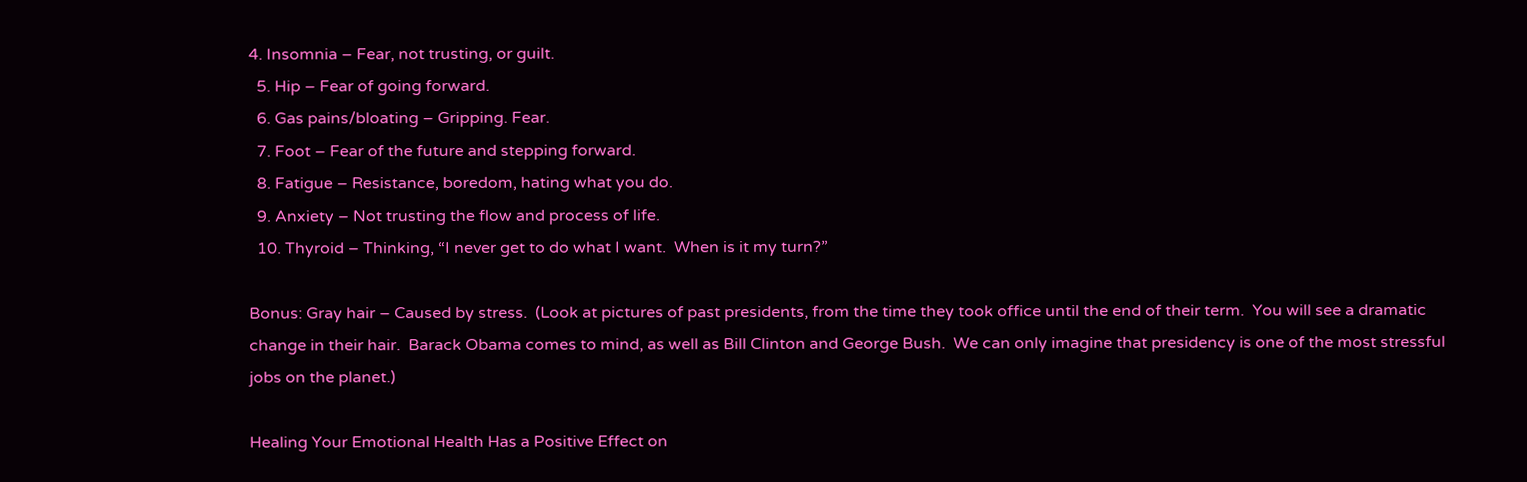4. Insomnia – Fear, not trusting, or guilt.
  5. Hip – Fear of going forward.
  6. Gas pains/bloating – Gripping. Fear.
  7. Foot – Fear of the future and stepping forward.
  8. Fatigue – Resistance, boredom, hating what you do.
  9. Anxiety – Not trusting the flow and process of life.
  10. Thyroid – Thinking, “I never get to do what I want.  When is it my turn?”

Bonus: Gray hair – Caused by stress.  (Look at pictures of past presidents, from the time they took office until the end of their term.  You will see a dramatic change in their hair.  Barack Obama comes to mind, as well as Bill Clinton and George Bush.  We can only imagine that presidency is one of the most stressful jobs on the planet.)

Healing Your Emotional Health Has a Positive Effect on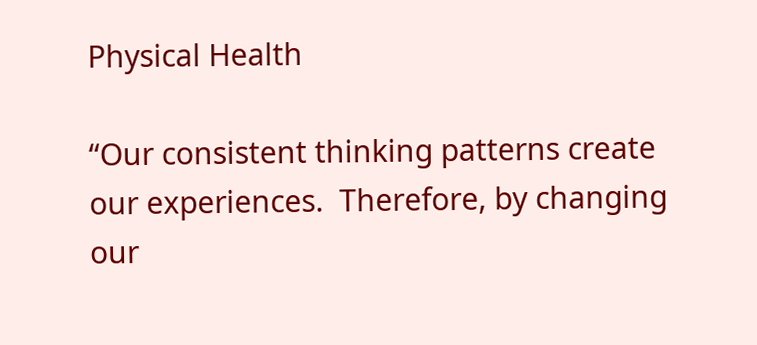Physical Health

“Our consistent thinking patterns create our experiences.  Therefore, by changing our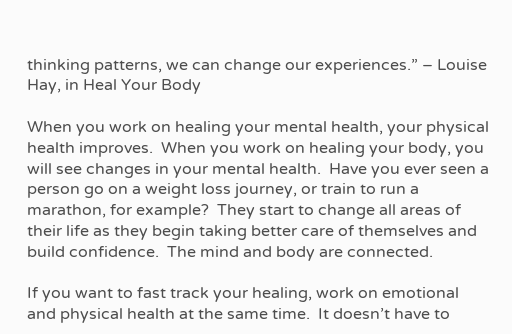thinking patterns, we can change our experiences.” – Louise Hay, in Heal Your Body

When you work on healing your mental health, your physical health improves.  When you work on healing your body, you will see changes in your mental health.  Have you ever seen a person go on a weight loss journey, or train to run a marathon, for example?  They start to change all areas of their life as they begin taking better care of themselves and build confidence.  The mind and body are connected.

If you want to fast track your healing, work on emotional and physical health at the same time.  It doesn’t have to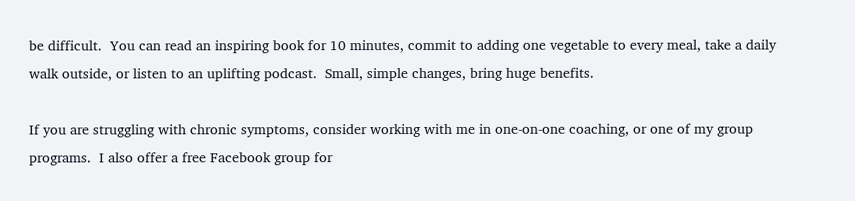be difficult.  You can read an inspiring book for 10 minutes, commit to adding one vegetable to every meal, take a daily walk outside, or listen to an uplifting podcast.  Small, simple changes, bring huge benefits.

If you are struggling with chronic symptoms, consider working with me in one-on-one coaching, or one of my group programs.  I also offer a free Facebook group for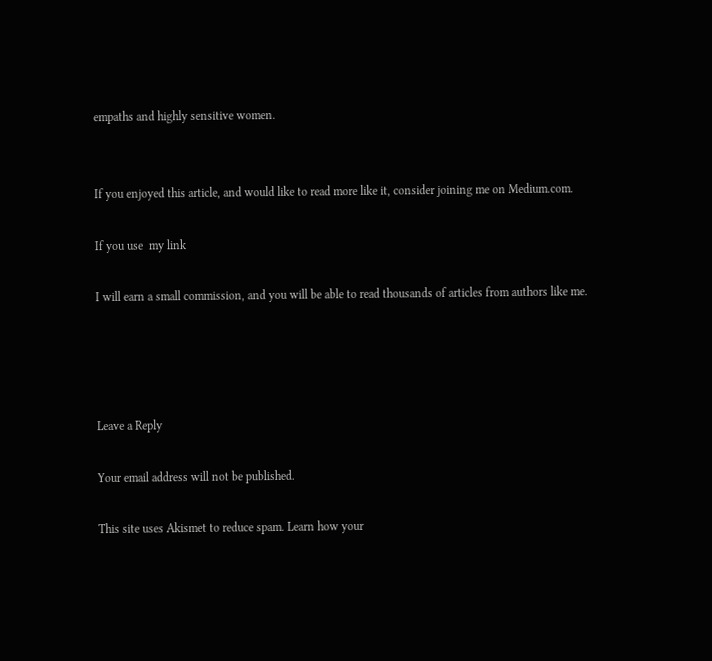empaths and highly sensitive women.


If you enjoyed this article, and would like to read more like it, consider joining me on Medium.com.

If you use  my link

I will earn a small commission, and you will be able to read thousands of articles from authors like me.




Leave a Reply

Your email address will not be published.

This site uses Akismet to reduce spam. Learn how your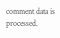comment data is processed.